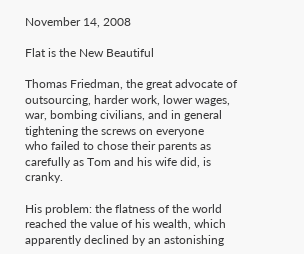November 14, 2008

Flat is the New Beautiful

Thomas Friedman, the great advocate of outsourcing, harder work, lower wages, war, bombing civilians, and in general tightening the screws on everyone
who failed to chose their parents as carefully as Tom and his wife did, is cranky.

His problem: the flatness of the world reached the value of his wealth, which apparently declined by an astonishing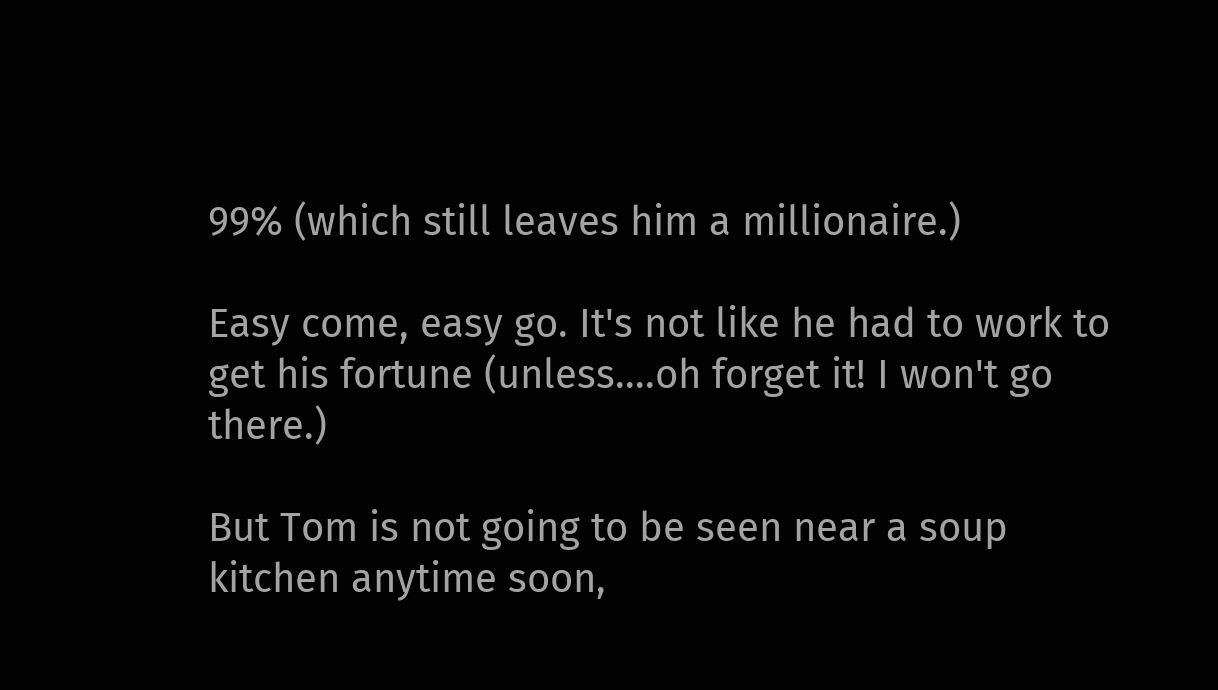99% (which still leaves him a millionaire.)

Easy come, easy go. It's not like he had to work to get his fortune (unless....oh forget it! I won't go there.)

But Tom is not going to be seen near a soup kitchen anytime soon,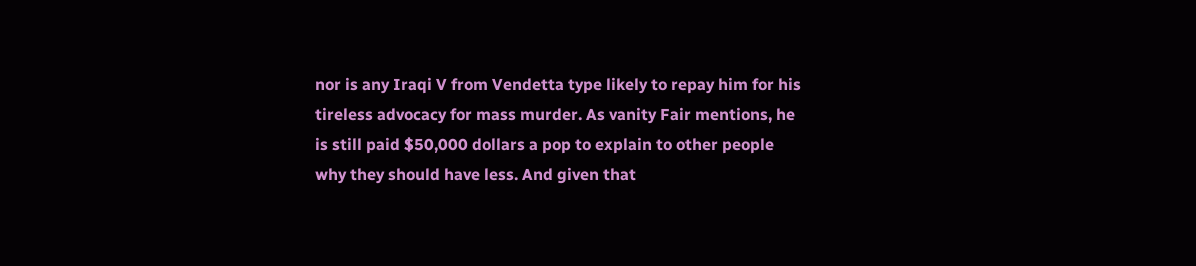nor is any Iraqi V from Vendetta type likely to repay him for his tireless advocacy for mass murder. As vanity Fair mentions, he is still paid $50,000 dollars a pop to explain to other people why they should have less. And given that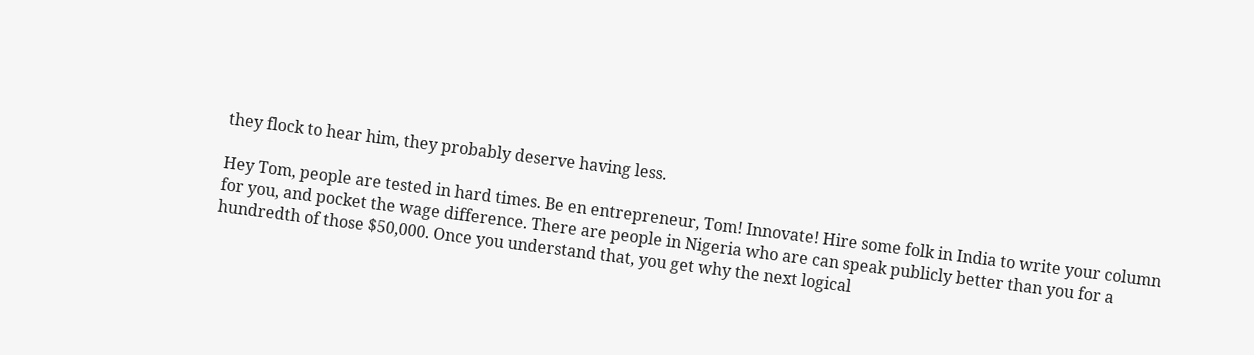they flock to hear him, they probably deserve having less.

Hey Tom, people are tested in hard times. Be en entrepreneur, Tom! Innovate! Hire some folk in India to write your column for you, and pocket the wage difference. There are people in Nigeria who are can speak publicly better than you for a hundredth of those $50,000. Once you understand that, you get why the next logical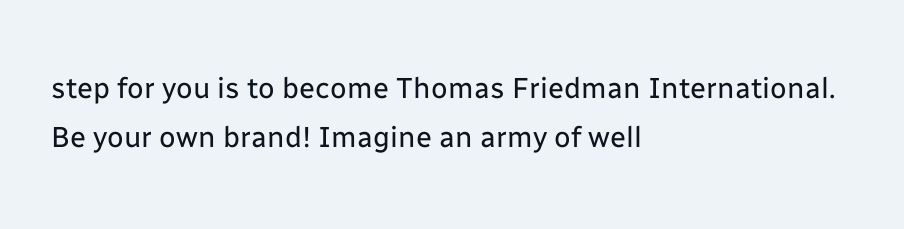step for you is to become Thomas Friedman International. Be your own brand! Imagine an army of well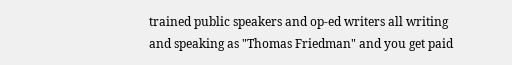trained public speakers and op-ed writers all writing and speaking as "Thomas Friedman" and you get paid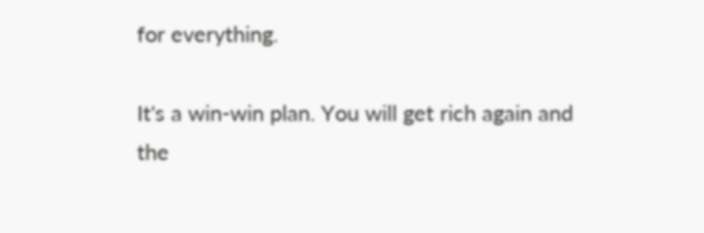for everything.

It's a win-win plan. You will get rich again and the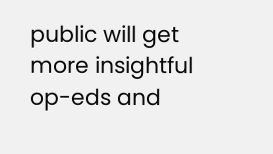public will get more insightful op-eds and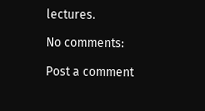lectures.

No comments:

Post a comment